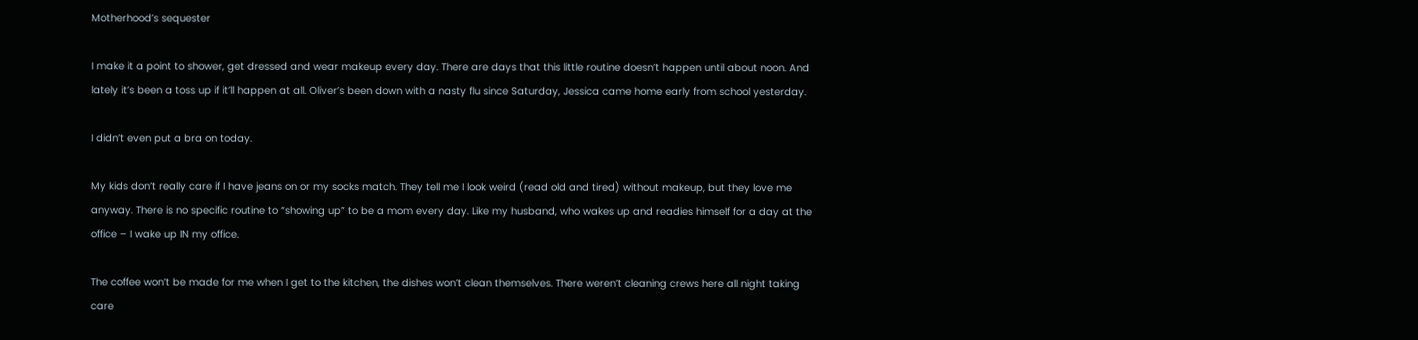Motherhood’s sequester

I make it a point to shower, get dressed and wear makeup every day. There are days that this little routine doesn’t happen until about noon. And lately it’s been a toss up if it’ll happen at all. Oliver’s been down with a nasty flu since Saturday, Jessica came home early from school yesterday.

I didn’t even put a bra on today.

My kids don’t really care if I have jeans on or my socks match. They tell me I look weird (read old and tired) without makeup, but they love me anyway. There is no specific routine to “showing up” to be a mom every day. Like my husband, who wakes up and readies himself for a day at the office – I wake up IN my office.

The coffee won’t be made for me when I get to the kitchen, the dishes won’t clean themselves. There weren’t cleaning crews here all night taking care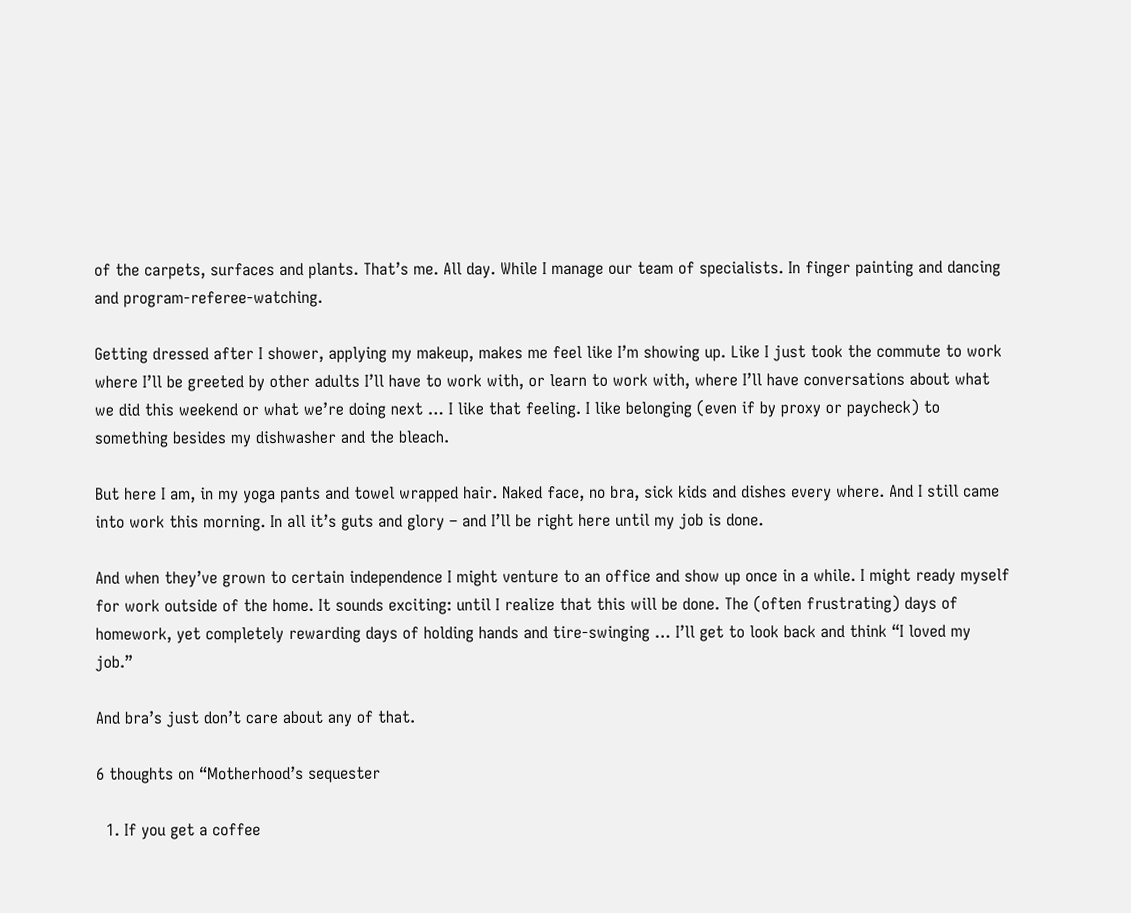of the carpets, surfaces and plants. That’s me. All day. While I manage our team of specialists. In finger painting and dancing and program-referee-watching.

Getting dressed after I shower, applying my makeup, makes me feel like I’m showing up. Like I just took the commute to work where I’ll be greeted by other adults I’ll have to work with, or learn to work with, where I’ll have conversations about what we did this weekend or what we’re doing next … I like that feeling. I like belonging (even if by proxy or paycheck) to something besides my dishwasher and the bleach.

But here I am, in my yoga pants and towel wrapped hair. Naked face, no bra, sick kids and dishes every where. And I still came into work this morning. In all it’s guts and glory – and I’ll be right here until my job is done.

And when they’ve grown to certain independence I might venture to an office and show up once in a while. I might ready myself for work outside of the home. It sounds exciting: until I realize that this will be done. The (often frustrating) days of homework, yet completely rewarding days of holding hands and tire-swinging … I’ll get to look back and think “I loved my job.”

And bra’s just don’t care about any of that.

6 thoughts on “Motherhood’s sequester

  1. If you get a coffee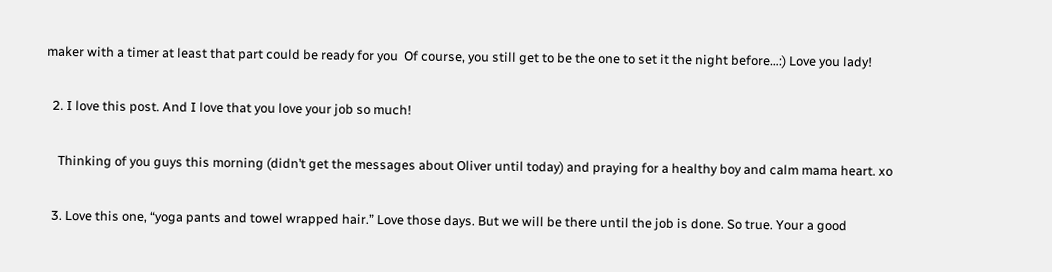maker with a timer at least that part could be ready for you  Of course, you still get to be the one to set it the night before…:) Love you lady!

  2. I love this post. And I love that you love your job so much!

    Thinking of you guys this morning (didn’t get the messages about Oliver until today) and praying for a healthy boy and calm mama heart. xo

  3. Love this one, “yoga pants and towel wrapped hair.” Love those days. But we will be there until the job is done. So true. Your a good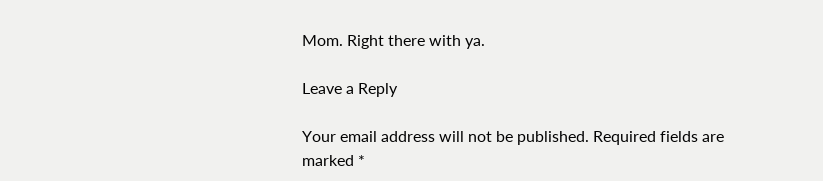Mom. Right there with ya.

Leave a Reply

Your email address will not be published. Required fields are marked *